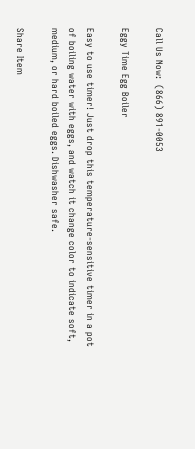Call Us Now:  (866) 891-0053

Eggy Time Egg Boiler

Easy to use timer! Just drop this temperature-sensitive timer in a pot of boiling water with eggs, and watch it change color to indicate soft, medium, or hard boiled eggs. Dishwasher safe.

Share Item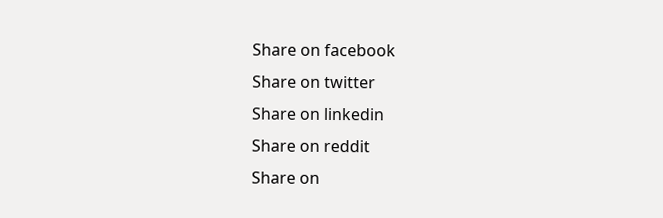Share on facebook
Share on twitter
Share on linkedin
Share on reddit
Share on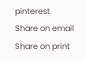pinterest
Share on email
Share on print